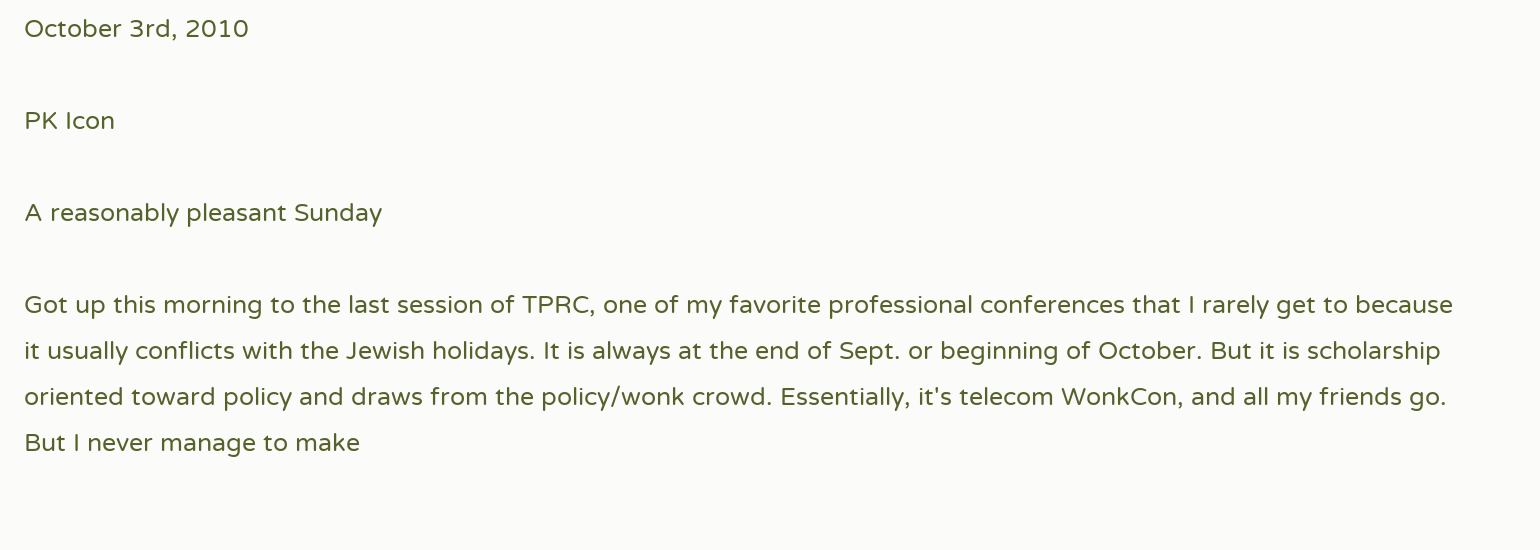October 3rd, 2010

PK Icon

A reasonably pleasant Sunday

Got up this morning to the last session of TPRC, one of my favorite professional conferences that I rarely get to because it usually conflicts with the Jewish holidays. It is always at the end of Sept. or beginning of October. But it is scholarship oriented toward policy and draws from the policy/wonk crowd. Essentially, it's telecom WonkCon, and all my friends go. But I never manage to make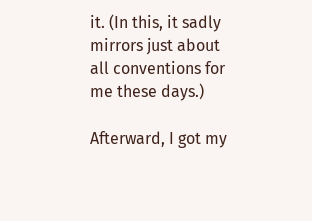it. (In this, it sadly mirrors just about all conventions for me these days.)

Afterward, I got my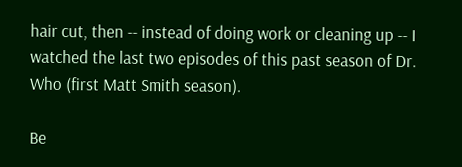hair cut, then -- instead of doing work or cleaning up -- I watched the last two episodes of this past season of Dr. Who (first Matt Smith season).

Be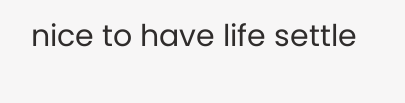nice to have life settle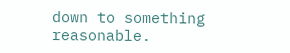down to something reasonable.